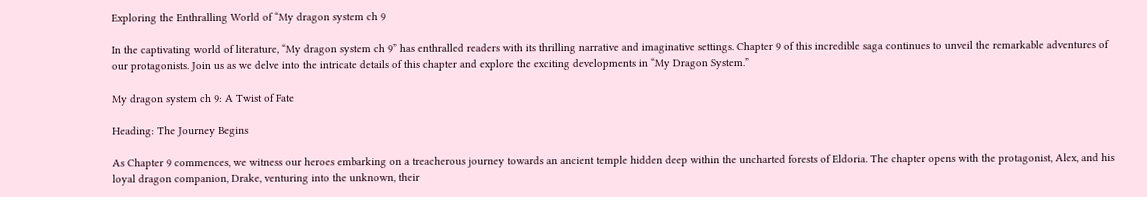Exploring the Enthralling World of “My dragon system ch 9

In the captivating world of literature, “My dragon system ch 9” has enthralled readers with its thrilling narrative and imaginative settings. Chapter 9 of this incredible saga continues to unveil the remarkable adventures of our protagonists. Join us as we delve into the intricate details of this chapter and explore the exciting developments in “My Dragon System.”

My dragon system ch 9: A Twist of Fate

Heading: The Journey Begins

As Chapter 9 commences, we witness our heroes embarking on a treacherous journey towards an ancient temple hidden deep within the uncharted forests of Eldoria. The chapter opens with the protagonist, Alex, and his loyal dragon companion, Drake, venturing into the unknown, their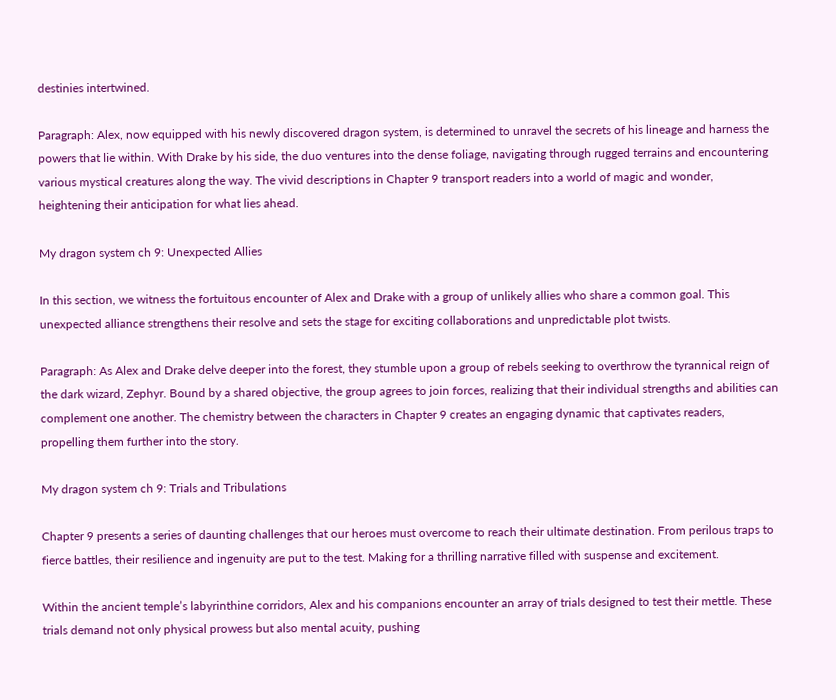destinies intertwined.

Paragraph: Alex, now equipped with his newly discovered dragon system, is determined to unravel the secrets of his lineage and harness the powers that lie within. With Drake by his side, the duo ventures into the dense foliage, navigating through rugged terrains and encountering various mystical creatures along the way. The vivid descriptions in Chapter 9 transport readers into a world of magic and wonder, heightening their anticipation for what lies ahead.

My dragon system ch 9: Unexpected Allies

In this section, we witness the fortuitous encounter of Alex and Drake with a group of unlikely allies who share a common goal. This unexpected alliance strengthens their resolve and sets the stage for exciting collaborations and unpredictable plot twists.

Paragraph: As Alex and Drake delve deeper into the forest, they stumble upon a group of rebels seeking to overthrow the tyrannical reign of the dark wizard, Zephyr. Bound by a shared objective, the group agrees to join forces, realizing that their individual strengths and abilities can complement one another. The chemistry between the characters in Chapter 9 creates an engaging dynamic that captivates readers, propelling them further into the story.

My dragon system ch 9: Trials and Tribulations

Chapter 9 presents a series of daunting challenges that our heroes must overcome to reach their ultimate destination. From perilous traps to fierce battles, their resilience and ingenuity are put to the test. Making for a thrilling narrative filled with suspense and excitement.

Within the ancient temple’s labyrinthine corridors, Alex and his companions encounter an array of trials designed to test their mettle. These trials demand not only physical prowess but also mental acuity, pushing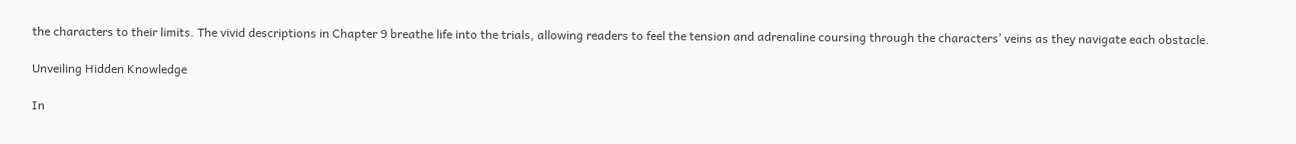the characters to their limits. The vivid descriptions in Chapter 9 breathe life into the trials, allowing readers to feel the tension and adrenaline coursing through the characters’ veins as they navigate each obstacle.

Unveiling Hidden Knowledge

In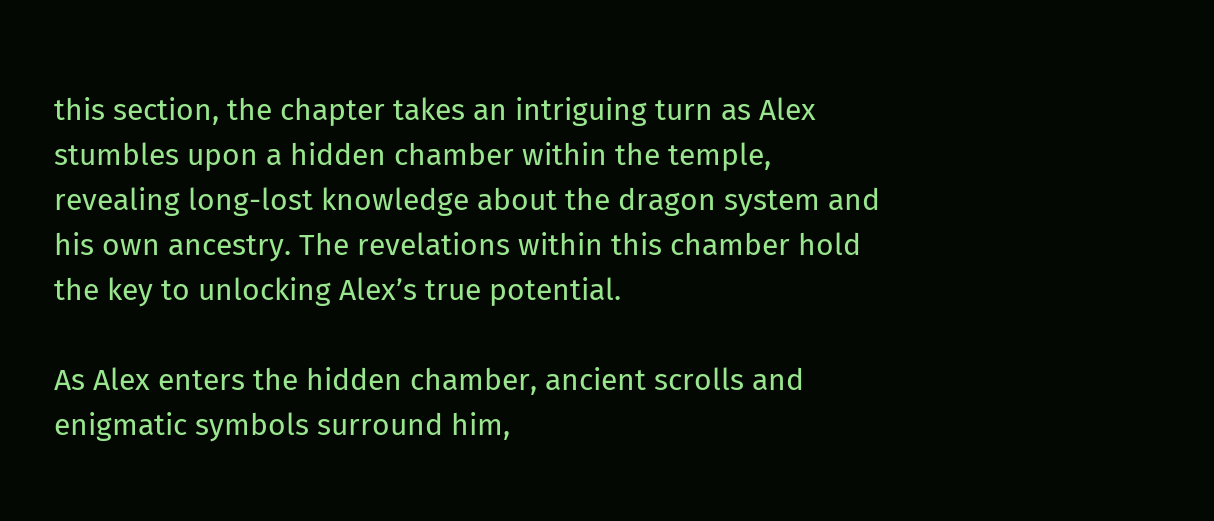this section, the chapter takes an intriguing turn as Alex stumbles upon a hidden chamber within the temple, revealing long-lost knowledge about the dragon system and his own ancestry. The revelations within this chamber hold the key to unlocking Alex’s true potential.

As Alex enters the hidden chamber, ancient scrolls and enigmatic symbols surround him,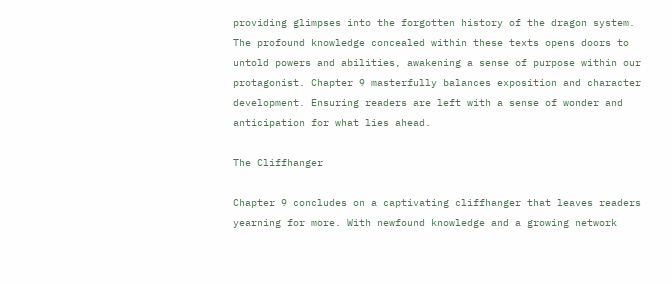providing glimpses into the forgotten history of the dragon system. The profound knowledge concealed within these texts opens doors to untold powers and abilities, awakening a sense of purpose within our protagonist. Chapter 9 masterfully balances exposition and character development. Ensuring readers are left with a sense of wonder and anticipation for what lies ahead.

The Cliffhanger

Chapter 9 concludes on a captivating cliffhanger that leaves readers yearning for more. With newfound knowledge and a growing network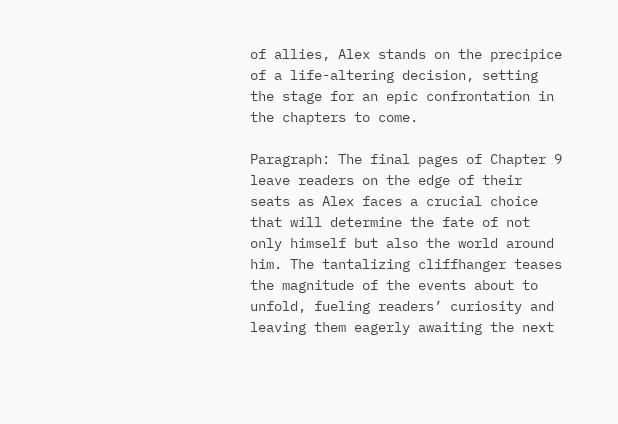of allies, Alex stands on the precipice of a life-altering decision, setting the stage for an epic confrontation in the chapters to come.

Paragraph: The final pages of Chapter 9 leave readers on the edge of their seats as Alex faces a crucial choice that will determine the fate of not only himself but also the world around him. The tantalizing cliffhanger teases the magnitude of the events about to unfold, fueling readers’ curiosity and leaving them eagerly awaiting the next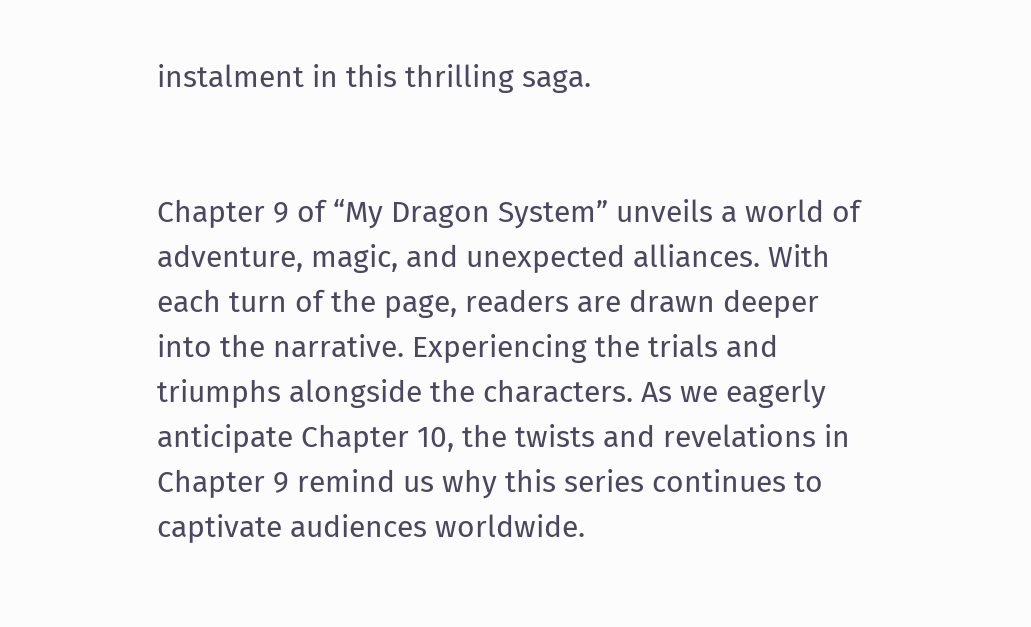instalment in this thrilling saga.


Chapter 9 of “My Dragon System” unveils a world of adventure, magic, and unexpected alliances. With each turn of the page, readers are drawn deeper into the narrative. Experiencing the trials and triumphs alongside the characters. As we eagerly anticipate Chapter 10, the twists and revelations in Chapter 9 remind us why this series continues to captivate audiences worldwide.